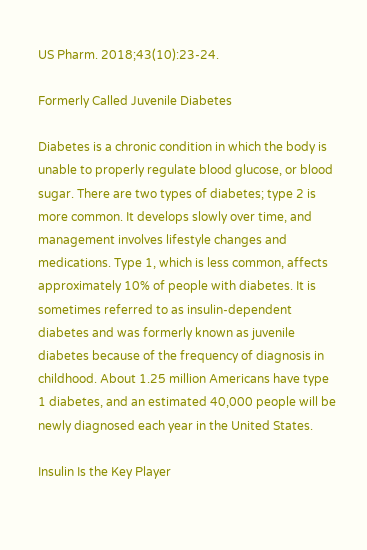US Pharm. 2018;43(10):23-24.

Formerly Called Juvenile Diabetes

Diabetes is a chronic condition in which the body is unable to properly regulate blood glucose, or blood sugar. There are two types of diabetes; type 2 is more common. It develops slowly over time, and management involves lifestyle changes and medications. Type 1, which is less common, affects approximately 10% of people with diabetes. It is sometimes referred to as insulin-dependent diabetes and was formerly known as juvenile diabetes because of the frequency of diagnosis in childhood. About 1.25 million Americans have type 1 diabetes, and an estimated 40,000 people will be newly diagnosed each year in the United States.

Insulin Is the Key Player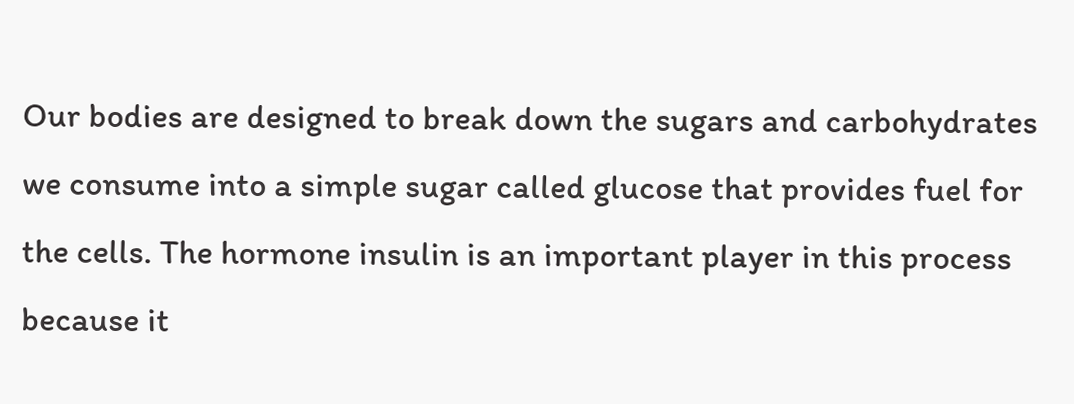Our bodies are designed to break down the sugars and carbohydrates we consume into a simple sugar called glucose that provides fuel for the cells. The hormone insulin is an important player in this process because it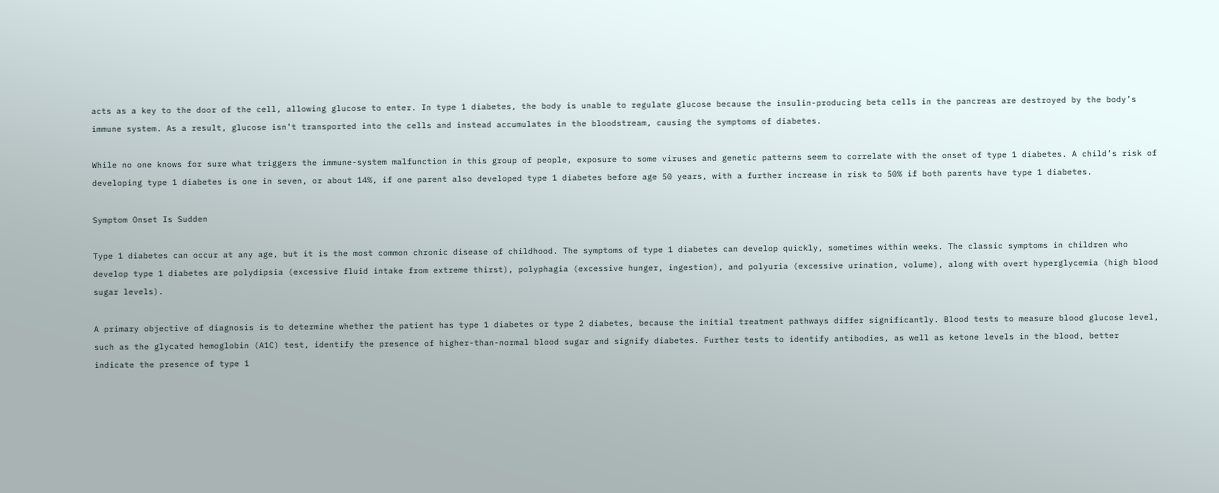acts as a key to the door of the cell, allowing glucose to enter. In type 1 diabetes, the body is unable to regulate glucose because the insulin-producing beta cells in the pancreas are destroyed by the body’s immune system. As a result, glucose isn’t transported into the cells and instead accumulates in the bloodstream, causing the symptoms of diabetes.

While no one knows for sure what triggers the immune-system malfunction in this group of people, exposure to some viruses and genetic patterns seem to correlate with the onset of type 1 diabetes. A child’s risk of developing type 1 diabetes is one in seven, or about 14%, if one parent also developed type 1 diabetes before age 50 years, with a further increase in risk to 50% if both parents have type 1 diabetes.

Symptom Onset Is Sudden

Type 1 diabetes can occur at any age, but it is the most common chronic disease of childhood. The symptoms of type 1 diabetes can develop quickly, sometimes within weeks. The classic symptoms in children who develop type 1 diabetes are polydipsia (excessive fluid intake from extreme thirst), polyphagia (excessive hunger, ingestion), and polyuria (excessive urination, volume), along with overt hyperglycemia (high blood sugar levels).

A primary objective of diagnosis is to determine whether the patient has type 1 diabetes or type 2 diabetes, because the initial treatment pathways differ significantly. Blood tests to measure blood glucose level, such as the glycated hemoglobin (A1C) test, identify the presence of higher-than-normal blood sugar and signify diabetes. Further tests to identify antibodies, as well as ketone levels in the blood, better indicate the presence of type 1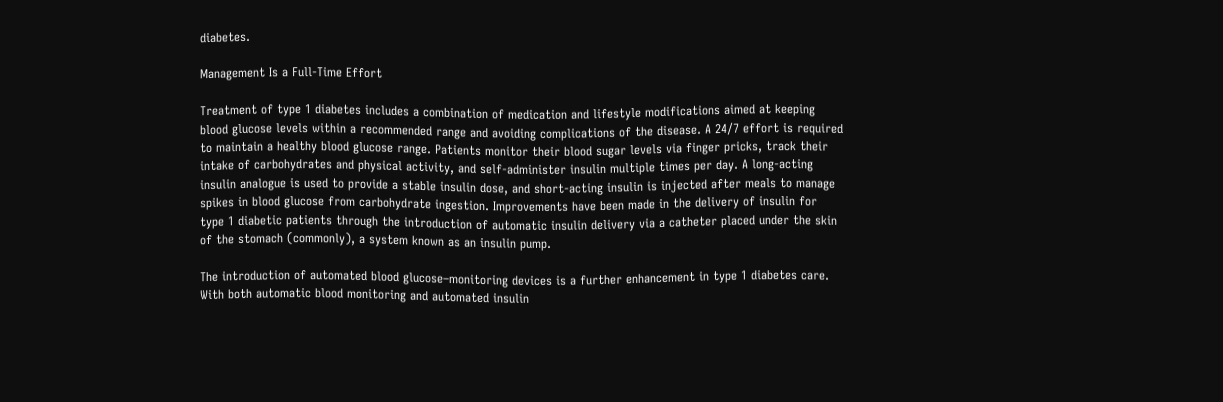diabetes.

Management Is a Full-Time Effort

Treatment of type 1 diabetes includes a combination of medication and lifestyle modifications aimed at keeping blood glucose levels within a recommended range and avoiding complications of the disease. A 24/7 effort is required to maintain a healthy blood glucose range. Patients monitor their blood sugar levels via finger pricks, track their intake of carbohydrates and physical activity, and self-administer insulin multiple times per day. A long-acting insulin analogue is used to provide a stable insulin dose, and short-acting insulin is injected after meals to manage spikes in blood glucose from carbohydrate ingestion. Improvements have been made in the delivery of insulin for type 1 diabetic patients through the introduction of automatic insulin delivery via a catheter placed under the skin of the stomach (commonly), a system known as an insulin pump.

The introduction of automated blood glucose–monitoring devices is a further enhancement in type 1 diabetes care. With both automatic blood monitoring and automated insulin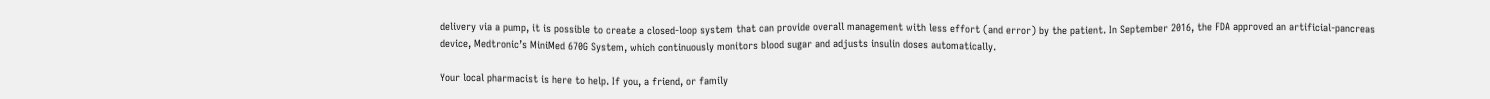delivery via a pump, it is possible to create a closed-loop system that can provide overall management with less effort (and error) by the patient. In September 2016, the FDA approved an artificial-pancreas device, Medtronic’s MiniMed 670G System, which continuously monitors blood sugar and adjusts insulin doses automatically.

Your local pharmacist is here to help. If you, a friend, or family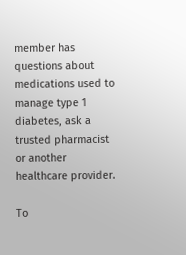member has questions about medications used to manage type 1 diabetes, ask a trusted pharmacist or another healthcare provider.

To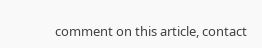comment on this article, contact